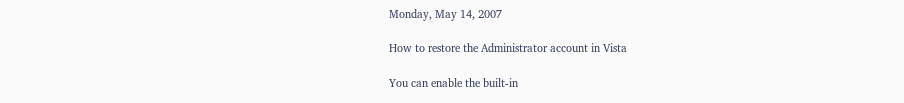Monday, May 14, 2007

How to restore the Administrator account in Vista

You can enable the built-in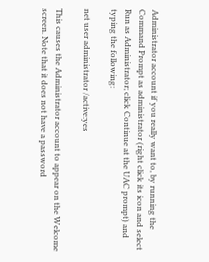Administrator account if you really want to, by running the Command Prompt as administrator (right click its icon and select Run as Administrator; click Continue at the UAC prompt) and typing the following:

net user administrator /active:yes

This causes the Administrator account to appear on the Welcome screen. Note that it does not have a password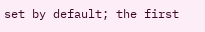set by default; the first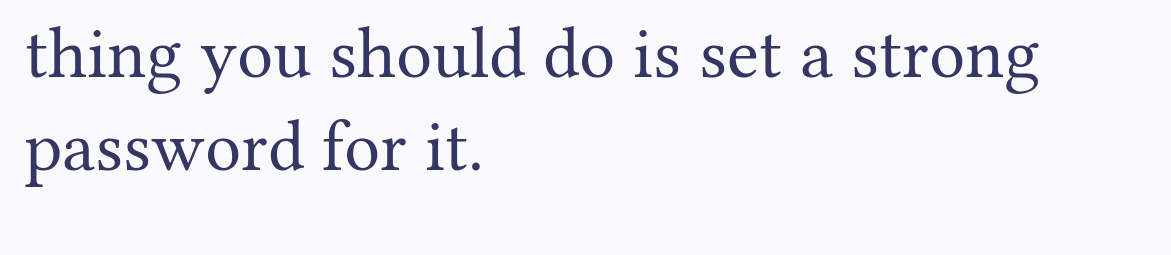thing you should do is set a strong password for it.